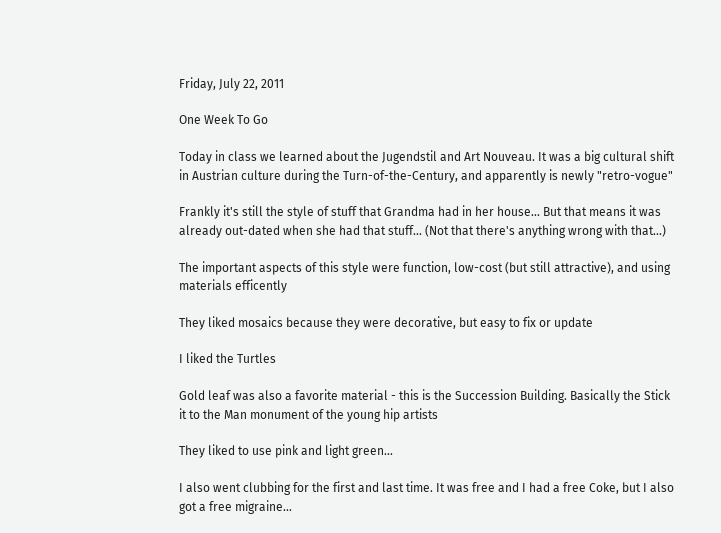Friday, July 22, 2011

One Week To Go

Today in class we learned about the Jugendstil and Art Nouveau. It was a big cultural shift in Austrian culture during the Turn-of-the-Century, and apparently is newly "retro-vogue"

Frankly it's still the style of stuff that Grandma had in her house... But that means it was already out-dated when she had that stuff... (Not that there's anything wrong with that...)

The important aspects of this style were function, low-cost (but still attractive), and using materials efficently

They liked mosaics because they were decorative, but easy to fix or update

I liked the Turtles

Gold leaf was also a favorite material - this is the Succession Building. Basically the Stick it to the Man monument of the young hip artists

They liked to use pink and light green...

I also went clubbing for the first and last time. It was free and I had a free Coke, but I also got a free migraine...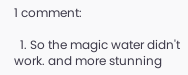1 comment:

  1. So the magic water didn't work. and more stunning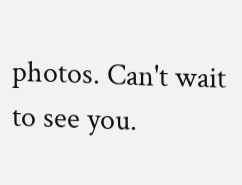photos. Can't wait to see you.